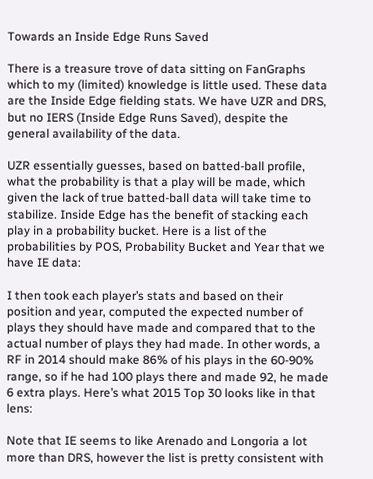Towards an Inside Edge Runs Saved

There is a treasure trove of data sitting on FanGraphs which to my (limited) knowledge is little used. These data are the Inside Edge fielding stats. We have UZR and DRS, but no IERS (Inside Edge Runs Saved), despite the general availability of the data.

UZR essentially guesses, based on batted-ball profile, what the probability is that a play will be made, which given the lack of true batted-ball data will take time to stabilize. Inside Edge has the benefit of stacking each play in a probability bucket. Here is a list of the probabilities by POS, Probability Bucket and Year that we have IE data:

I then took each player’s stats and based on their position and year, computed the expected number of plays they should have made and compared that to the actual number of plays they had made. In other words, a RF in 2014 should make 86% of his plays in the 60-90% range, so if he had 100 plays there and made 92, he made 6 extra plays. Here’s what 2015 Top 30 looks like in that lens:

Note that IE seems to like Arenado and Longoria a lot more than DRS, however the list is pretty consistent with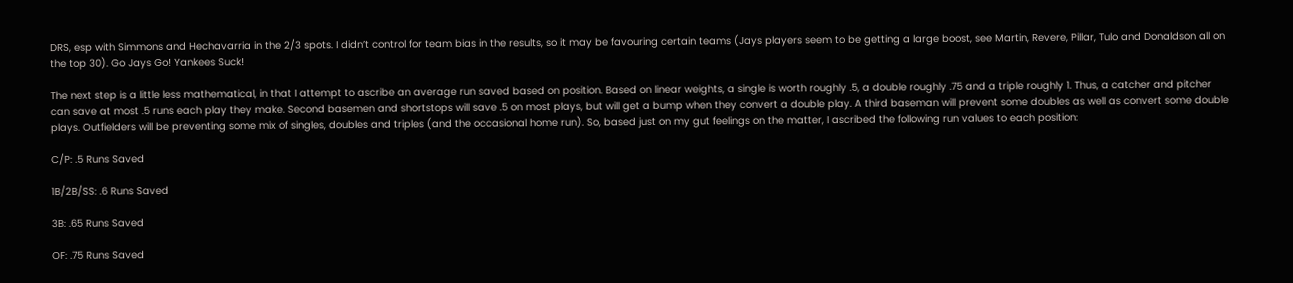DRS, esp with Simmons and Hechavarria in the 2/3 spots. I didn’t control for team bias in the results, so it may be favouring certain teams (Jays players seem to be getting a large boost, see Martin, Revere, Pillar, Tulo and Donaldson all on the top 30). Go Jays Go! Yankees Suck!

The next step is a little less mathematical, in that I attempt to ascribe an average run saved based on position. Based on linear weights, a single is worth roughly .5, a double roughly .75 and a triple roughly 1. Thus, a catcher and pitcher can save at most .5 runs each play they make. Second basemen and shortstops will save .5 on most plays, but will get a bump when they convert a double play. A third baseman will prevent some doubles as well as convert some double plays. Outfielders will be preventing some mix of singles, doubles and triples (and the occasional home run). So, based just on my gut feelings on the matter, I ascribed the following run values to each position:

C/P: .5 Runs Saved

1B/2B/SS: .6 Runs Saved

3B: .65 Runs Saved

OF: .75 Runs Saved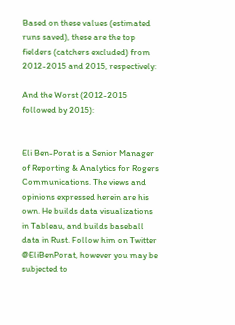Based on these values (estimated runs saved), these are the top fielders (catchers excluded) from 2012-2015 and 2015, respectively:

And the Worst (2012-2015 followed by 2015):


Eli Ben-Porat is a Senior Manager of Reporting & Analytics for Rogers Communications. The views and opinions expressed herein are his own. He builds data visualizations in Tableau, and builds baseball data in Rust. Follow him on Twitter @EliBenPorat, however you may be subjected to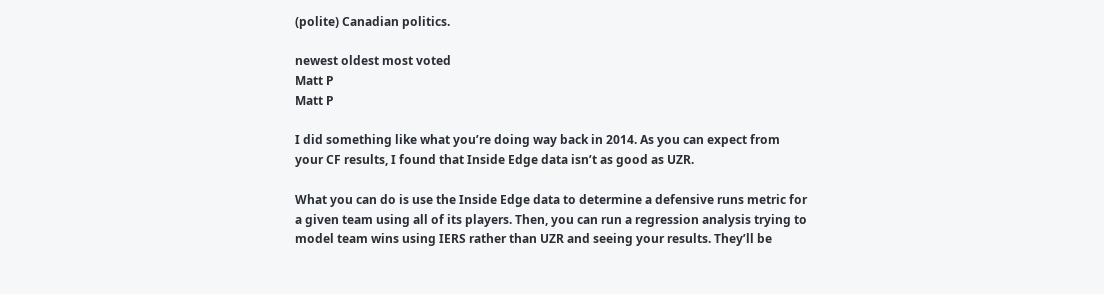(polite) Canadian politics.

newest oldest most voted
Matt P
Matt P

I did something like what you’re doing way back in 2014. As you can expect from your CF results, I found that Inside Edge data isn’t as good as UZR.

What you can do is use the Inside Edge data to determine a defensive runs metric for a given team using all of its players. Then, you can run a regression analysis trying to model team wins using IERS rather than UZR and seeing your results. They’ll be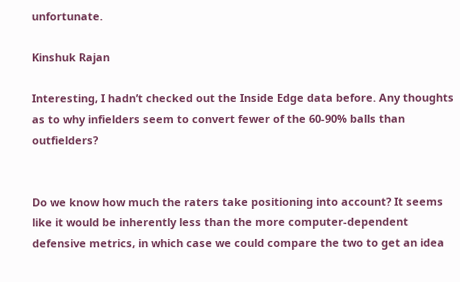unfortunate.

Kinshuk Rajan

Interesting, I hadn’t checked out the Inside Edge data before. Any thoughts as to why infielders seem to convert fewer of the 60-90% balls than outfielders?


Do we know how much the raters take positioning into account? It seems like it would be inherently less than the more computer-dependent defensive metrics, in which case we could compare the two to get an idea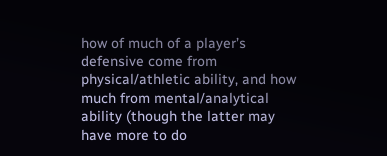how of much of a player’s defensive come from physical/athletic ability, and how much from mental/analytical ability (though the latter may have more to do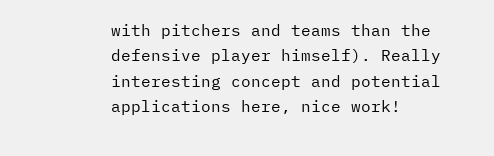with pitchers and teams than the defensive player himself). Really interesting concept and potential applications here, nice work!